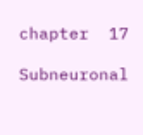chapter  17

Subneuronal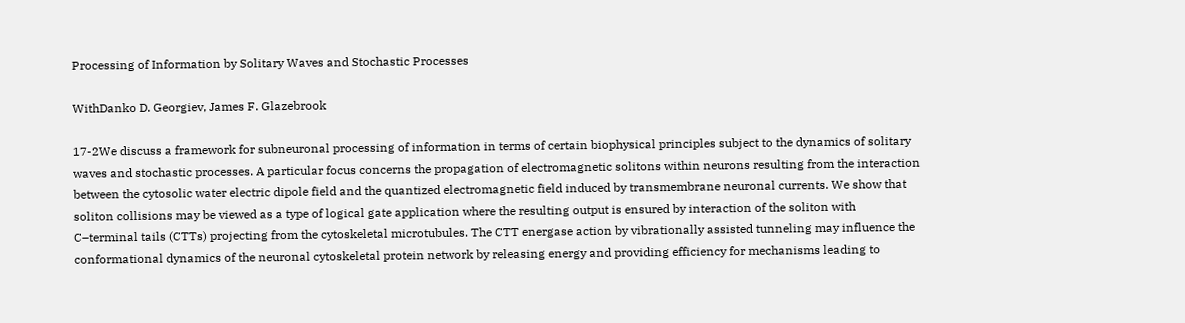Processing of Information by Solitary Waves and Stochastic Processes

WithDanko D. Georgiev, James F. Glazebrook

17-2We discuss a framework for subneuronal processing of information in terms of certain biophysical principles subject to the dynamics of solitary waves and stochastic processes. A particular focus concerns the propagation of electromagnetic solitons within neurons resulting from the interaction between the cytosolic water electric dipole field and the quantized electromagnetic field induced by transmembrane neuronal currents. We show that soliton collisions may be viewed as a type of logical gate application where the resulting output is ensured by interaction of the soliton with C–terminal tails (CTTs) projecting from the cytoskeletal microtubules. The CTT energase action by vibrationally assisted tunneling may influence the conformational dynamics of the neuronal cytoskeletal protein network by releasing energy and providing efficiency for mechanisms leading to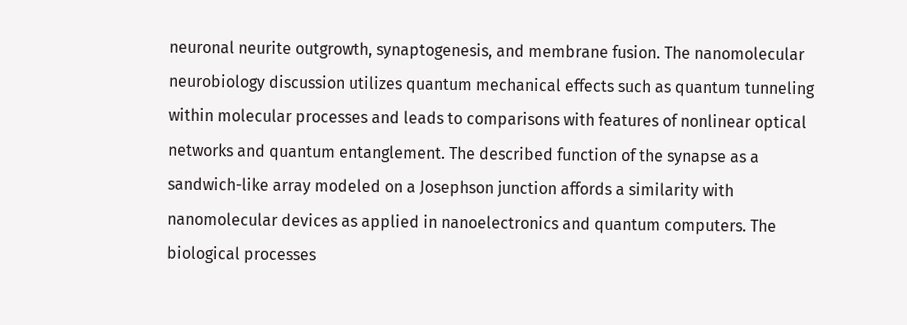neuronal neurite outgrowth, synaptogenesis, and membrane fusion. The nanomolecular neurobiology discussion utilizes quantum mechanical effects such as quantum tunneling within molecular processes and leads to comparisons with features of nonlinear optical networks and quantum entanglement. The described function of the synapse as a sandwich-like array modeled on a Josephson junction affords a similarity with nanomolecular devices as applied in nanoelectronics and quantum computers. The biological processes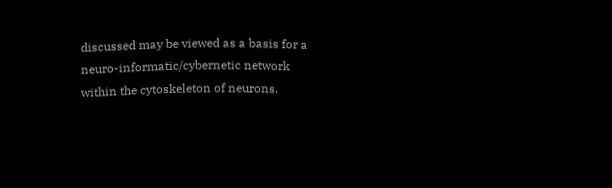discussed may be viewed as a basis for a neuro-informatic/cybernetic network within the cytoskeleton of neurons.